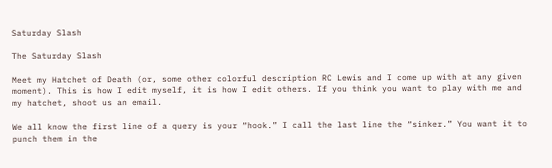Saturday Slash

The Saturday Slash

Meet my Hatchet of Death (or, some other colorful description RC Lewis and I come up with at any given moment). This is how I edit myself, it is how I edit others. If you think you want to play with me and my hatchet, shoot us an email.

We all know the first line of a query is your “hook.” I call the last line the “sinker.” You want it to punch them in the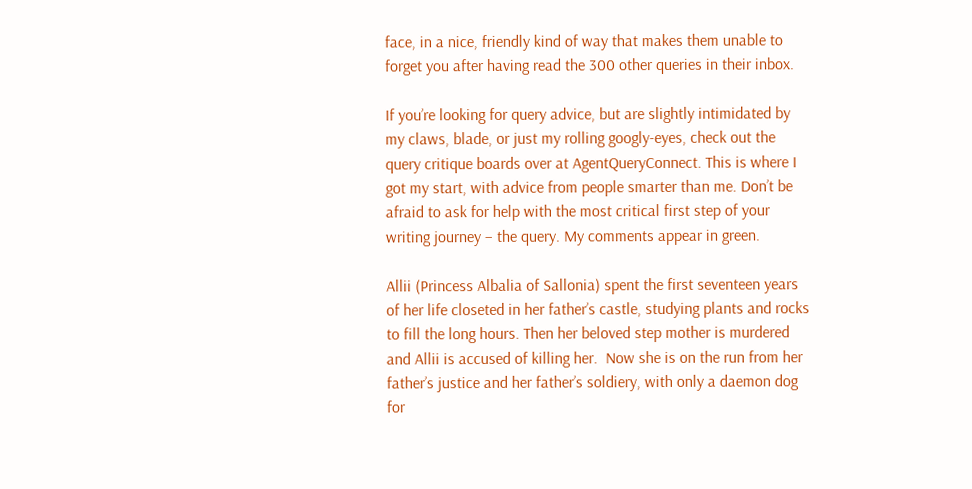face, in a nice, friendly kind of way that makes them unable to forget you after having read the 300 other queries in their inbox.

If you’re looking for query advice, but are slightly intimidated by my claws, blade, or just my rolling googly-eyes, check out the query critique boards over at AgentQueryConnect. This is where I got my start, with advice from people smarter than me. Don’t be afraid to ask for help with the most critical first step of your writing journey – the query. My comments appear in green.

Allii (Princess Albalia of Sallonia) spent the first seventeen years of her life closeted in her father’s castle, studying plants and rocks to fill the long hours. Then her beloved step mother is murdered and Allii is accused of killing her.  Now she is on the run from her father’s justice and her father’s soldiery, with only a daemon dog for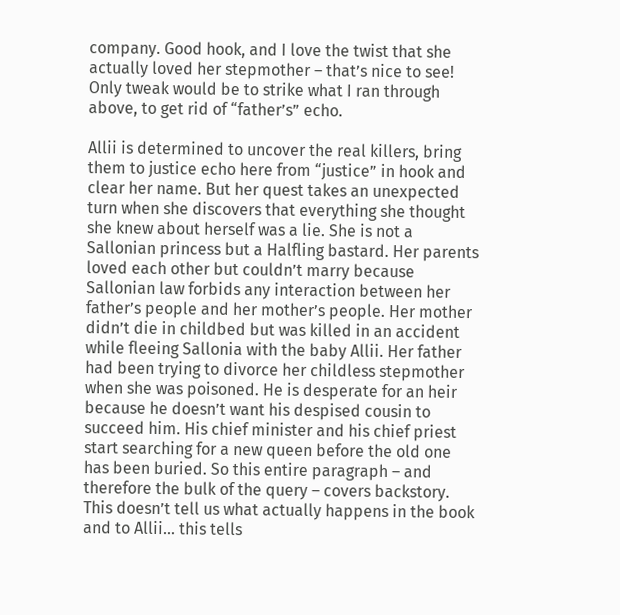company. Good hook, and I love the twist that she actually loved her stepmother – that’s nice to see! Only tweak would be to strike what I ran through above, to get rid of “father’s” echo.

Allii is determined to uncover the real killers, bring them to justice echo here from “justice” in hook and clear her name. But her quest takes an unexpected turn when she discovers that everything she thought she knew about herself was a lie. She is not a Sallonian princess but a Halfling bastard. Her parents loved each other but couldn’t marry because Sallonian law forbids any interaction between her father’s people and her mother’s people. Her mother didn’t die in childbed but was killed in an accident while fleeing Sallonia with the baby Allii. Her father had been trying to divorce her childless stepmother when she was poisoned. He is desperate for an heir because he doesn’t want his despised cousin to succeed him. His chief minister and his chief priest start searching for a new queen before the old one has been buried. So this entire paragraph – and therefore the bulk of the query – covers backstory. This doesn’t tell us what actually happens in the book and to Allii… this tells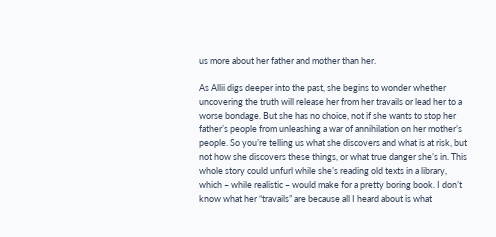us more about her father and mother than her.

As Allii digs deeper into the past, she begins to wonder whether uncovering the truth will release her from her travails or lead her to a worse bondage. But she has no choice, not if she wants to stop her father’s people from unleashing a war of annihilation on her mother’s people. So you’re telling us what she discovers and what is at risk, but not how she discovers these things, or what true danger she’s in. This whole story could unfurl while she’s reading old texts in a library, which – while realistic – would make for a pretty boring book. I don’t know what her “travails” are because all I heard about is what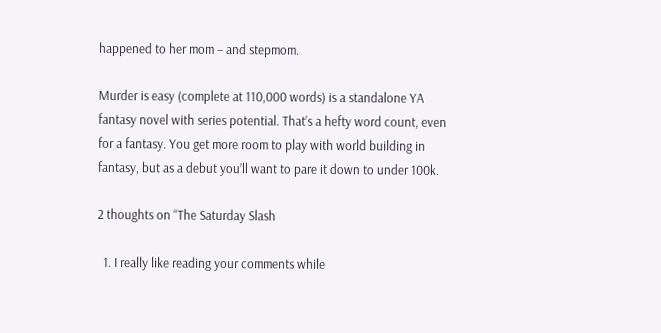happened to her mom – and stepmom.

Murder is easy (complete at 110,000 words) is a standalone YA fantasy novel with series potential. That’s a hefty word count, even for a fantasy. You get more room to play with world building in fantasy, but as a debut you’ll want to pare it down to under 100k.

2 thoughts on “The Saturday Slash

  1. I really like reading your comments while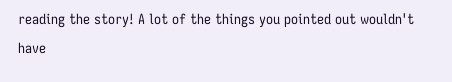reading the story! A lot of the things you pointed out wouldn't have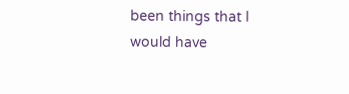been things that I would have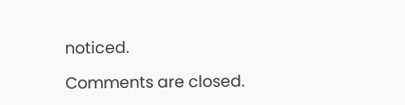noticed.

Comments are closed.